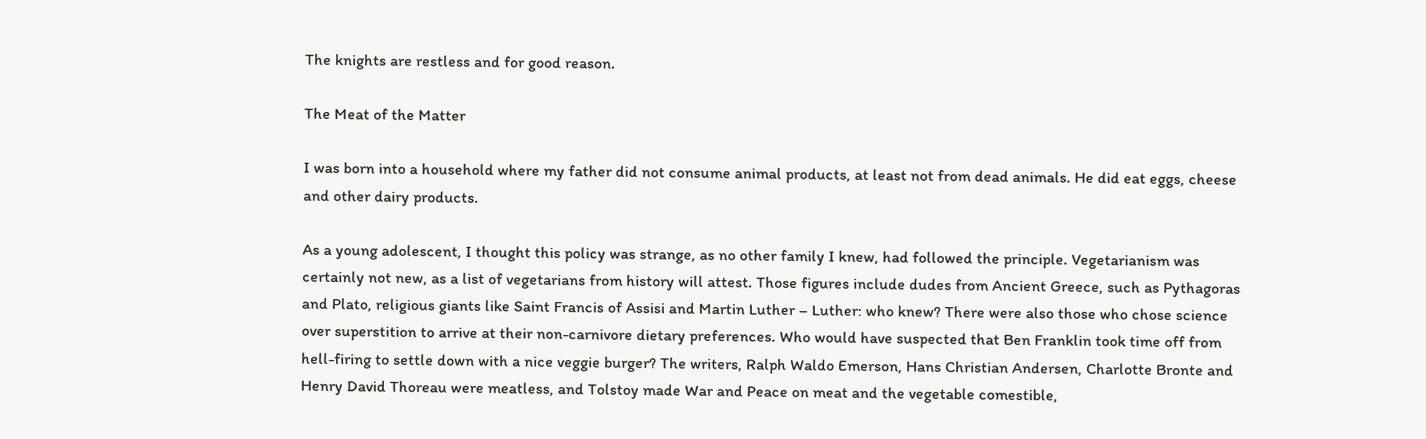The knights are restless and for good reason.

The Meat of the Matter

I was born into a household where my father did not consume animal products, at least not from dead animals. He did eat eggs, cheese and other dairy products.

As a young adolescent, I thought this policy was strange, as no other family I knew, had followed the principle. Vegetarianism was certainly not new, as a list of vegetarians from history will attest. Those figures include dudes from Ancient Greece, such as Pythagoras and Plato, religious giants like Saint Francis of Assisi and Martin Luther – Luther: who knew? There were also those who chose science over superstition to arrive at their non-carnivore dietary preferences. Who would have suspected that Ben Franklin took time off from hell-firing to settle down with a nice veggie burger? The writers, Ralph Waldo Emerson, Hans Christian Andersen, Charlotte Bronte and Henry David Thoreau were meatless, and Tolstoy made War and Peace on meat and the vegetable comestible,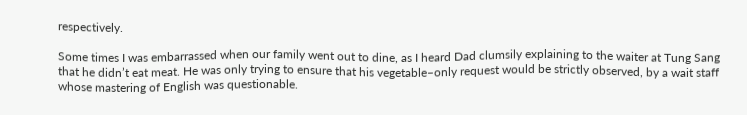respectively.

Some times I was embarrassed when our family went out to dine, as I heard Dad clumsily explaining to the waiter at Tung Sang that he didn’t eat meat. He was only trying to ensure that his vegetable–only request would be strictly observed, by a wait staff whose mastering of English was questionable.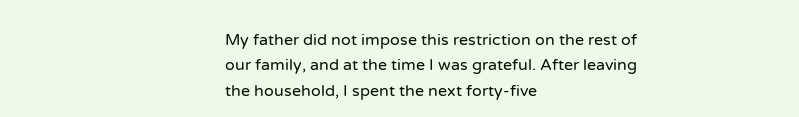My father did not impose this restriction on the rest of our family, and at the time I was grateful. After leaving the household, I spent the next forty-five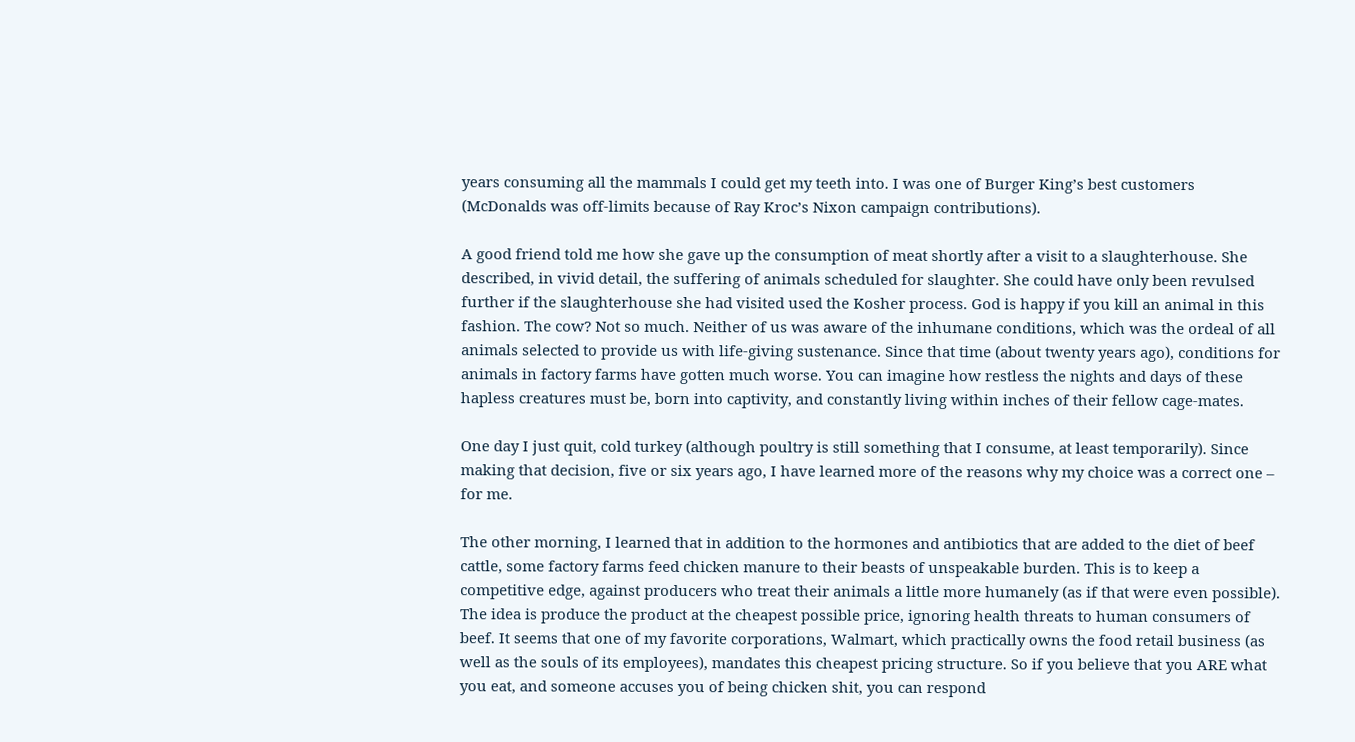years consuming all the mammals I could get my teeth into. I was one of Burger King’s best customers (McDonalds was off-limits because of Ray Kroc’s Nixon campaign contributions).

A good friend told me how she gave up the consumption of meat shortly after a visit to a slaughterhouse. She described, in vivid detail, the suffering of animals scheduled for slaughter. She could have only been revulsed further if the slaughterhouse she had visited used the Kosher process. God is happy if you kill an animal in this fashion. The cow? Not so much. Neither of us was aware of the inhumane conditions, which was the ordeal of all animals selected to provide us with life-giving sustenance. Since that time (about twenty years ago), conditions for animals in factory farms have gotten much worse. You can imagine how restless the nights and days of these hapless creatures must be, born into captivity, and constantly living within inches of their fellow cage-mates.

One day I just quit, cold turkey (although poultry is still something that I consume, at least temporarily). Since making that decision, five or six years ago, I have learned more of the reasons why my choice was a correct one – for me.

The other morning, I learned that in addition to the hormones and antibiotics that are added to the diet of beef cattle, some factory farms feed chicken manure to their beasts of unspeakable burden. This is to keep a competitive edge, against producers who treat their animals a little more humanely (as if that were even possible). The idea is produce the product at the cheapest possible price, ignoring health threats to human consumers of beef. It seems that one of my favorite corporations, Walmart, which practically owns the food retail business (as well as the souls of its employees), mandates this cheapest pricing structure. So if you believe that you ARE what you eat, and someone accuses you of being chicken shit, you can respond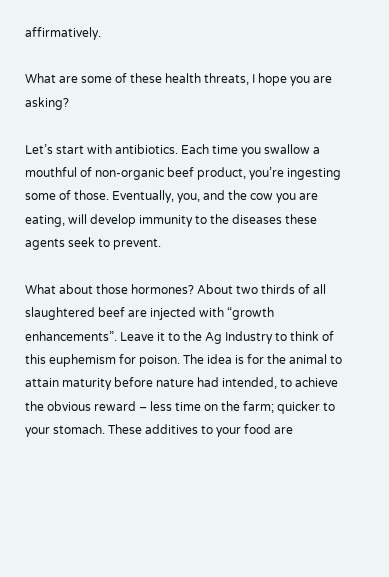affirmatively.

What are some of these health threats, I hope you are asking?

Let’s start with antibiotics. Each time you swallow a mouthful of non-organic beef product, you’re ingesting some of those. Eventually, you, and the cow you are eating, will develop immunity to the diseases these agents seek to prevent.

What about those hormones? About two thirds of all slaughtered beef are injected with “growth enhancements”. Leave it to the Ag Industry to think of this euphemism for poison. The idea is for the animal to attain maturity before nature had intended, to achieve the obvious reward – less time on the farm; quicker to your stomach. These additives to your food are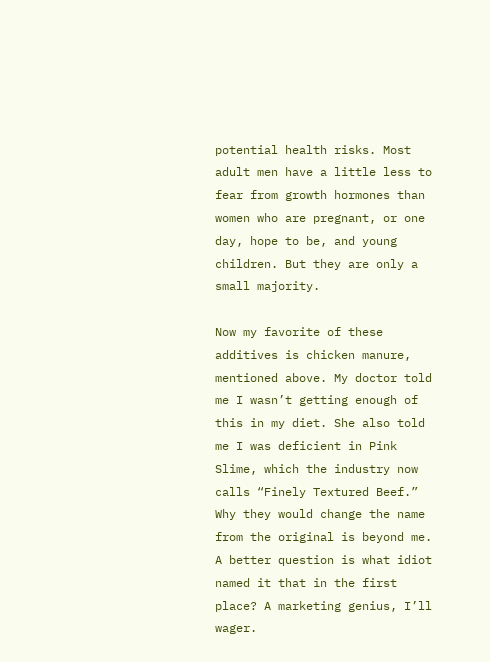potential health risks. Most adult men have a little less to fear from growth hormones than women who are pregnant, or one day, hope to be, and young children. But they are only a small majority.

Now my favorite of these additives is chicken manure, mentioned above. My doctor told me I wasn’t getting enough of this in my diet. She also told me I was deficient in Pink Slime, which the industry now calls “Finely Textured Beef.” Why they would change the name from the original is beyond me. A better question is what idiot named it that in the first place? A marketing genius, I’ll wager.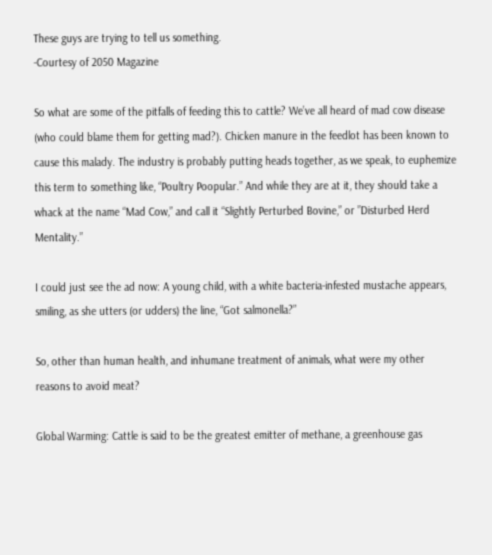These guys are trying to tell us something.
-Courtesy of 2050 Magazine

So what are some of the pitfalls of feeding this to cattle? We’ve all heard of mad cow disease (who could blame them for getting mad?). Chicken manure in the feedlot has been known to cause this malady. The industry is probably putting heads together, as we speak, to euphemize this term to something like, “Poultry Poopular.” And while they are at it, they should take a whack at the name “Mad Cow,” and call it “Slightly Perturbed Bovine,” or ”Disturbed Herd Mentality.”

I could just see the ad now: A young child, with a white bacteria-infested mustache appears, smiling, as she utters (or udders) the line, “Got salmonella?”

So, other than human health, and inhumane treatment of animals, what were my other reasons to avoid meat?

Global Warming: Cattle is said to be the greatest emitter of methane, a greenhouse gas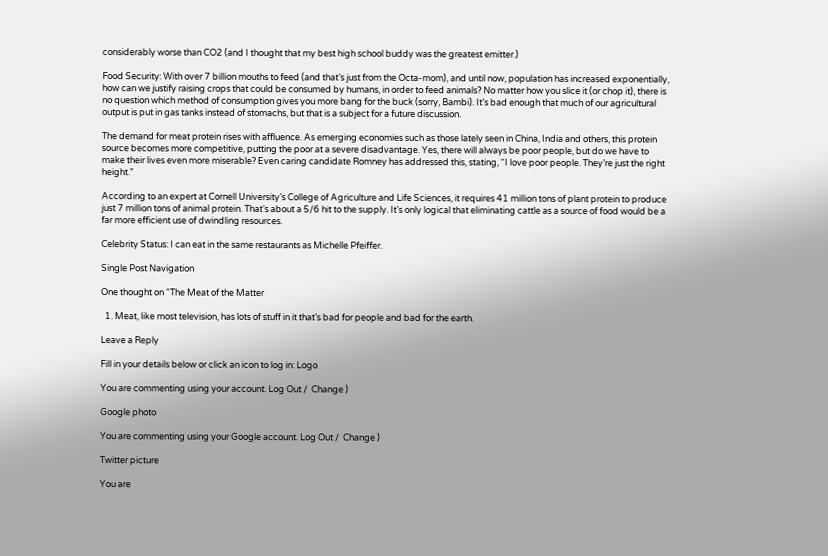considerably worse than CO2 (and I thought that my best high school buddy was the greatest emitter.)

Food Security: With over 7 billion mouths to feed (and that’s just from the Octa-mom), and until now, population has increased exponentially, how can we justify raising crops that could be consumed by humans, in order to feed animals? No matter how you slice it (or chop it), there is no question which method of consumption gives you more bang for the buck (sorry, Bambi). It’s bad enough that much of our agricultural output is put in gas tanks instead of stomachs, but that is a subject for a future discussion.

The demand for meat protein rises with affluence. As emerging economies such as those lately seen in China, India and others, this protein source becomes more competitive, putting the poor at a severe disadvantage. Yes, there will always be poor people, but do we have to make their lives even more miserable? Even caring candidate Romney has addressed this, stating, “I love poor people. They’re just the right height.”

According to an expert at Cornell University’s College of Agriculture and Life Sciences, it requires 41 million tons of plant protein to produce just 7 million tons of animal protein. That’s about a 5/6 hit to the supply. It’s only logical that eliminating cattle as a source of food would be a far more efficient use of dwindling resources.

Celebrity Status: I can eat in the same restaurants as Michelle Pfeiffer.

Single Post Navigation

One thought on “The Meat of the Matter

  1. Meat, like most television, has lots of stuff in it that’s bad for people and bad for the earth.

Leave a Reply

Fill in your details below or click an icon to log in: Logo

You are commenting using your account. Log Out /  Change )

Google photo

You are commenting using your Google account. Log Out /  Change )

Twitter picture

You are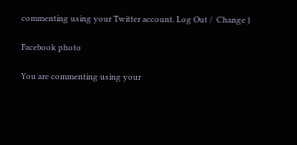commenting using your Twitter account. Log Out /  Change )

Facebook photo

You are commenting using your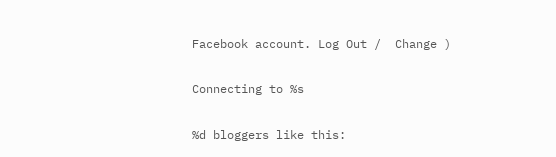Facebook account. Log Out /  Change )

Connecting to %s

%d bloggers like this: